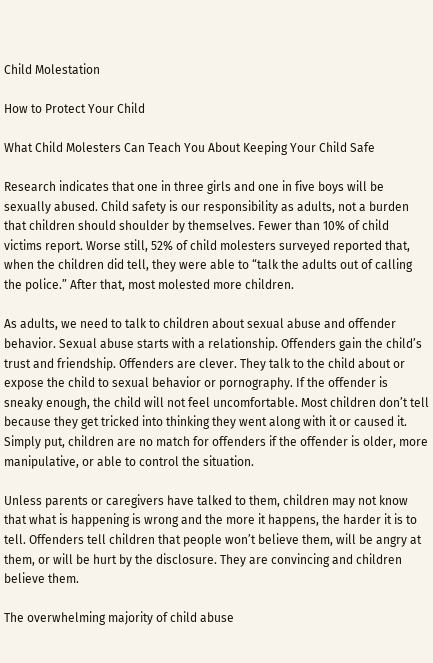Child Molestation

How to Protect Your Child

What Child Molesters Can Teach You About Keeping Your Child Safe

Research indicates that one in three girls and one in five boys will be sexually abused. Child safety is our responsibility as adults, not a burden that children should shoulder by themselves. Fewer than 10% of child victims report. Worse still, 52% of child molesters surveyed reported that, when the children did tell, they were able to “talk the adults out of calling the police.” After that, most molested more children.

As adults, we need to talk to children about sexual abuse and offender behavior. Sexual abuse starts with a relationship. Offenders gain the child’s trust and friendship. Offenders are clever. They talk to the child about or expose the child to sexual behavior or pornography. If the offender is sneaky enough, the child will not feel uncomfortable. Most children don’t tell because they get tricked into thinking they went along with it or caused it. Simply put, children are no match for offenders if the offender is older, more manipulative, or able to control the situation.

Unless parents or caregivers have talked to them, children may not know that what is happening is wrong and the more it happens, the harder it is to tell. Offenders tell children that people won’t believe them, will be angry at them, or will be hurt by the disclosure. They are convincing and children believe them.

The overwhelming majority of child abuse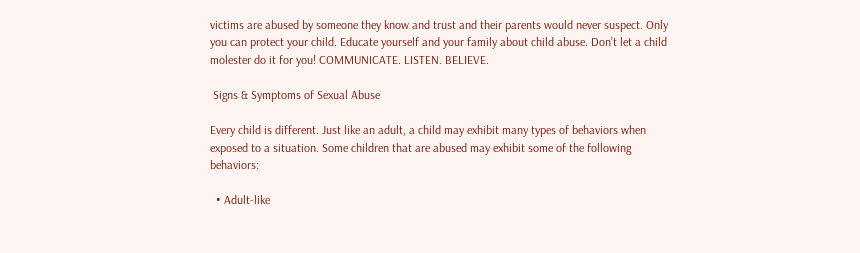victims are abused by someone they know and trust and their parents would never suspect. Only you can protect your child. Educate yourself and your family about child abuse. Don’t let a child molester do it for you! COMMUNICATE. LISTEN. BELIEVE.

 Signs & Symptoms of Sexual Abuse

Every child is different. Just like an adult, a child may exhibit many types of behaviors when exposed to a situation. Some children that are abused may exhibit some of the following behaviors:

  • Adult-like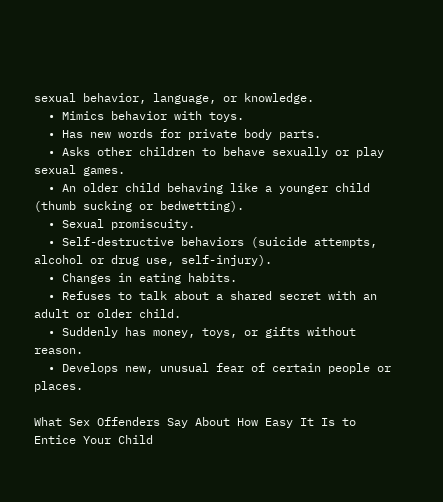sexual behavior, language, or knowledge.
  • Mimics behavior with toys.
  • Has new words for private body parts.
  • Asks other children to behave sexually or play sexual games.
  • An older child behaving like a younger child (thumb sucking or bedwetting).
  • Sexual promiscuity.
  • Self-destructive behaviors (suicide attempts, alcohol or drug use, self-injury).
  • Changes in eating habits.
  • Refuses to talk about a shared secret with an adult or older child.
  • Suddenly has money, toys, or gifts without reason.
  • Develops new, unusual fear of certain people or places.

What Sex Offenders Say About How Easy It Is to Entice Your Child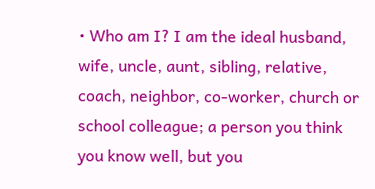• Who am I? I am the ideal husband, wife, uncle, aunt, sibling, relative, coach, neighbor, co-worker, church or school colleague; a person you think you know well, but you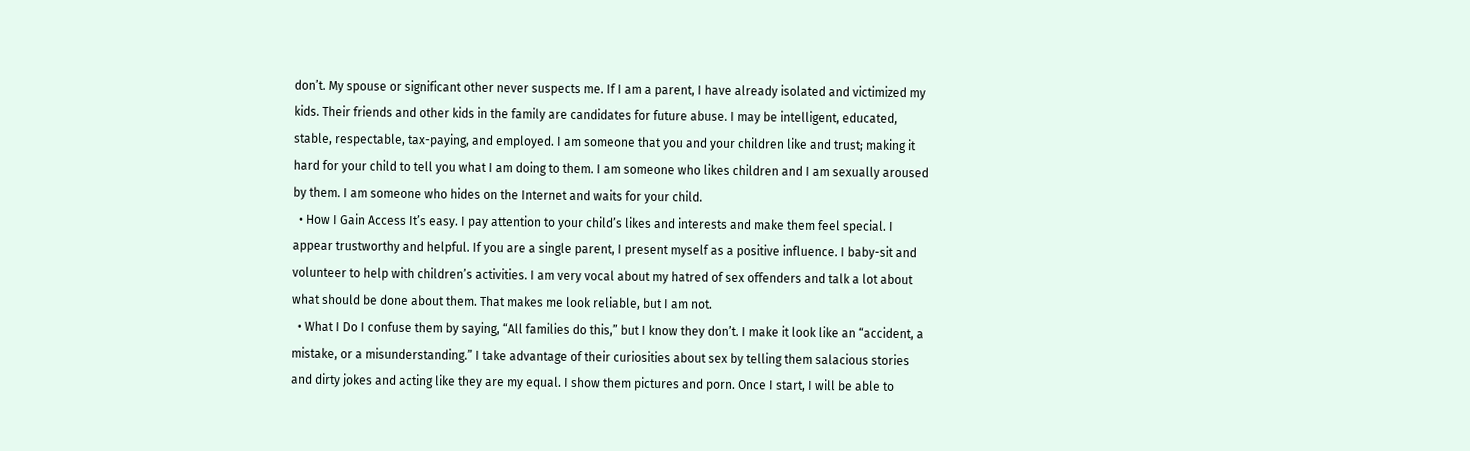don’t. My spouse or significant other never suspects me. If I am a parent, I have already isolated and victimized my kids. Their friends and other kids in the family are candidates for future abuse. I may be intelligent, educated, stable, respectable, tax-paying, and employed. I am someone that you and your children like and trust; making it hard for your child to tell you what I am doing to them. I am someone who likes children and I am sexually aroused by them. I am someone who hides on the Internet and waits for your child.
  • How I Gain Access It’s easy. I pay attention to your child’s likes and interests and make them feel special. I appear trustworthy and helpful. If you are a single parent, I present myself as a positive influence. I baby-sit and volunteer to help with children’s activities. I am very vocal about my hatred of sex offenders and talk a lot about what should be done about them. That makes me look reliable, but I am not.
  • What I Do I confuse them by saying, “All families do this,” but I know they don’t. I make it look like an “accident, a mistake, or a misunderstanding.” I take advantage of their curiosities about sex by telling them salacious stories and dirty jokes and acting like they are my equal. I show them pictures and porn. Once I start, I will be able to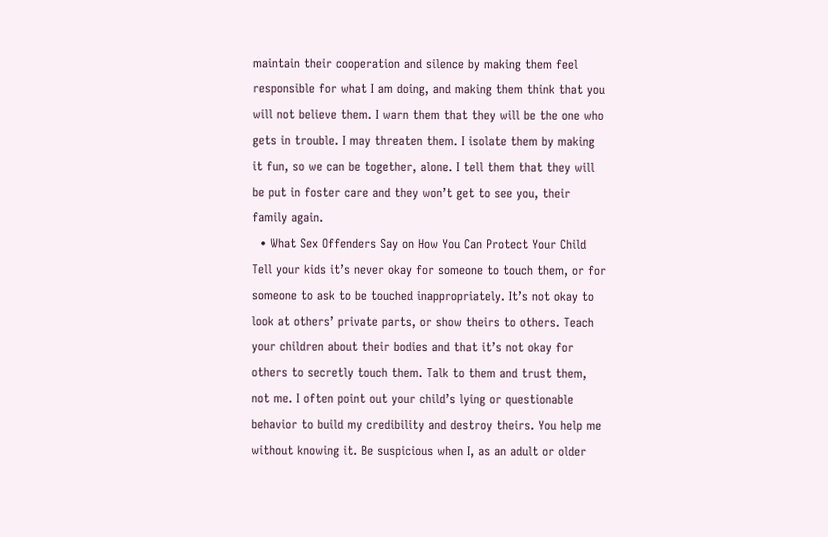maintain their cooperation and silence by making them feel responsible for what I am doing, and making them think that you will not believe them. I warn them that they will be the one who gets in trouble. I may threaten them. I isolate them by making it fun, so we can be together, alone. I tell them that they will be put in foster care and they won’t get to see you, their family again.
  • What Sex Offenders Say on How You Can Protect Your Child Tell your kids it’s never okay for someone to touch them, or for someone to ask to be touched inappropriately. It’s not okay to look at others’ private parts, or show theirs to others. Teach your children about their bodies and that it’s not okay for others to secretly touch them. Talk to them and trust them, not me. I often point out your child’s lying or questionable behavior to build my credibility and destroy theirs. You help me without knowing it. Be suspicious when I, as an adult or older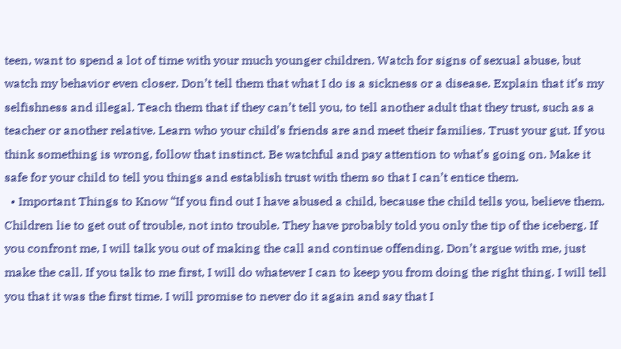teen, want to spend a lot of time with your much younger children. Watch for signs of sexual abuse, but watch my behavior even closer. Don’t tell them that what I do is a sickness or a disease. Explain that it’s my selfishness and illegal. Teach them that if they can’t tell you, to tell another adult that they trust, such as a teacher or another relative. Learn who your child’s friends are and meet their families. Trust your gut. If you think something is wrong, follow that instinct. Be watchful and pay attention to what’s going on. Make it safe for your child to tell you things and establish trust with them so that I can’t entice them.
  • Important Things to Know “If you find out I have abused a child, because the child tells you, believe them. Children lie to get out of trouble, not into trouble. They have probably told you only the tip of the iceberg. If you confront me, I will talk you out of making the call and continue offending. Don’t argue with me, just make the call. If you talk to me first, I will do whatever I can to keep you from doing the right thing. I will tell you that it was the first time. I will promise to never do it again and say that I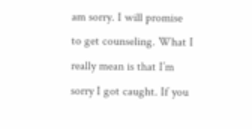am sorry. I will promise to get counseling. What I really mean is that I’m sorry I got caught. If you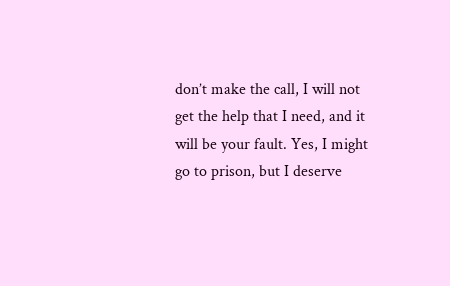don’t make the call, I will not get the help that I need, and it will be your fault. Yes, I might go to prison, but I deserve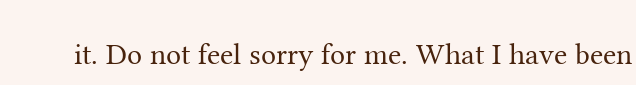it. Do not feel sorry for me. What I have been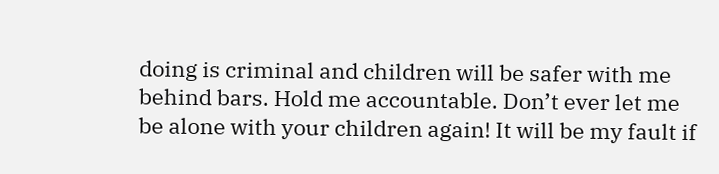doing is criminal and children will be safer with me behind bars. Hold me accountable. Don’t ever let me be alone with your children again! It will be my fault if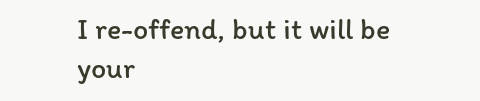I re-offend, but it will be your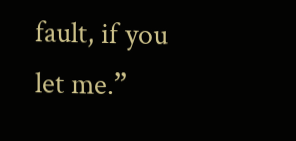fault, if you let me.”